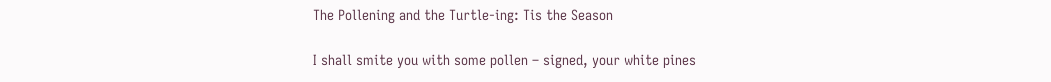The Pollening and the Turtle-ing: Tis the Season

I shall smite you with some pollen – signed, your white pines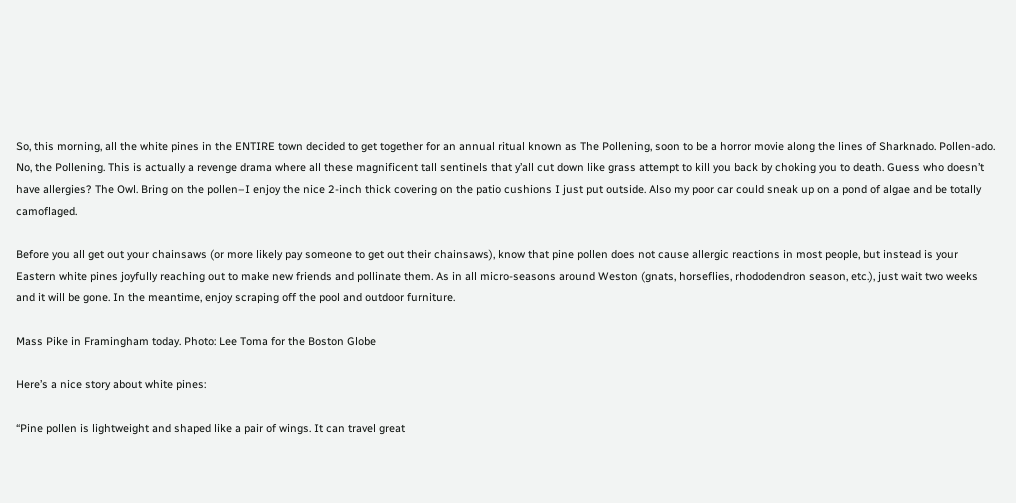So, this morning, all the white pines in the ENTIRE town decided to get together for an annual ritual known as The Pollening, soon to be a horror movie along the lines of Sharknado. Pollen-ado. No, the Pollening. This is actually a revenge drama where all these magnificent tall sentinels that y’all cut down like grass attempt to kill you back by choking you to death. Guess who doesn’t have allergies? The Owl. Bring on the pollen–I enjoy the nice 2-inch thick covering on the patio cushions I just put outside. Also my poor car could sneak up on a pond of algae and be totally camoflaged.

Before you all get out your chainsaws (or more likely pay someone to get out their chainsaws), know that pine pollen does not cause allergic reactions in most people, but instead is your Eastern white pines joyfully reaching out to make new friends and pollinate them. As in all micro-seasons around Weston (gnats, horseflies, rhododendron season, etc.), just wait two weeks and it will be gone. In the meantime, enjoy scraping off the pool and outdoor furniture.

Mass Pike in Framingham today. Photo: Lee Toma for the Boston Globe

Here’s a nice story about white pines:

“Pine pollen is lightweight and shaped like a pair of wings. It can travel great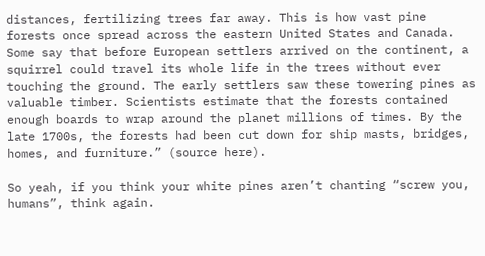distances, fertilizing trees far away. This is how vast pine forests once spread across the eastern United States and Canada. Some say that before European settlers arrived on the continent, a squirrel could travel its whole life in the trees without ever touching the ground. The early settlers saw these towering pines as valuable timber. Scientists estimate that the forests contained enough boards to wrap around the planet millions of times. By the late 1700s, the forests had been cut down for ship masts, bridges, homes, and furniture.” (source here).

So yeah, if you think your white pines aren’t chanting “screw you, humans”, think again.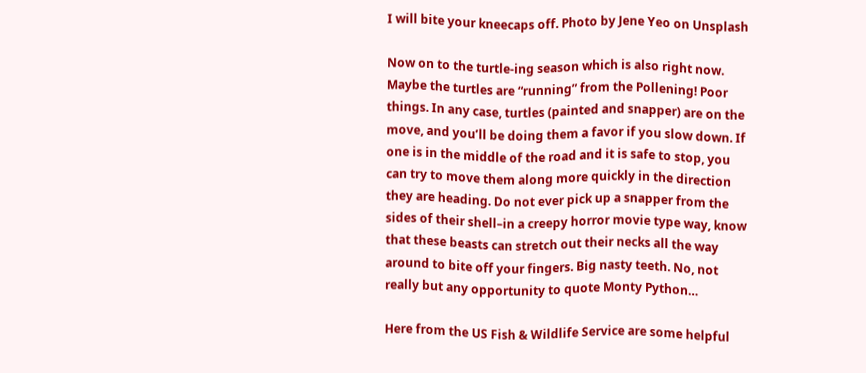I will bite your kneecaps off. Photo by Jene Yeo on Unsplash

Now on to the turtle-ing season which is also right now. Maybe the turtles are “running” from the Pollening! Poor things. In any case, turtles (painted and snapper) are on the move, and you’ll be doing them a favor if you slow down. If one is in the middle of the road and it is safe to stop, you can try to move them along more quickly in the direction they are heading. Do not ever pick up a snapper from the sides of their shell–in a creepy horror movie type way, know that these beasts can stretch out their necks all the way around to bite off your fingers. Big nasty teeth. No, not really but any opportunity to quote Monty Python…

Here from the US Fish & Wildlife Service are some helpful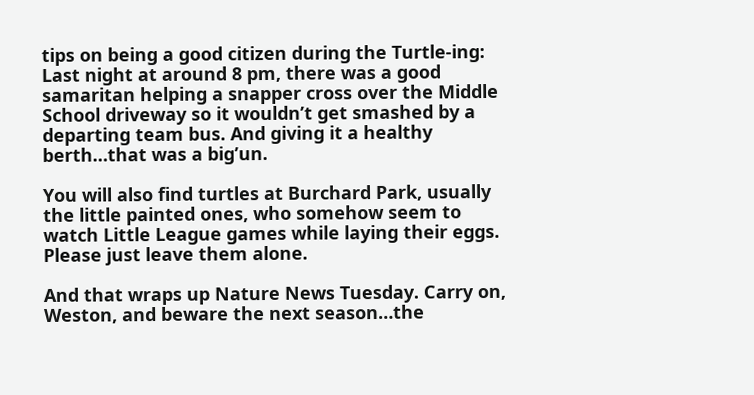tips on being a good citizen during the Turtle-ing: Last night at around 8 pm, there was a good samaritan helping a snapper cross over the Middle School driveway so it wouldn’t get smashed by a departing team bus. And giving it a healthy berth…that was a big’un.

You will also find turtles at Burchard Park, usually the little painted ones, who somehow seem to watch Little League games while laying their eggs. Please just leave them alone.

And that wraps up Nature News Tuesday. Carry on, Weston, and beware the next season…the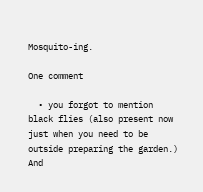Mosquito-ing.

One comment

  • you forgot to mention black flies (also present now just when you need to be outside preparing the garden.) And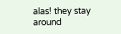alas! they stay around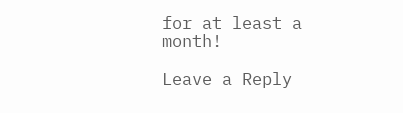for at least a month!

Leave a Reply